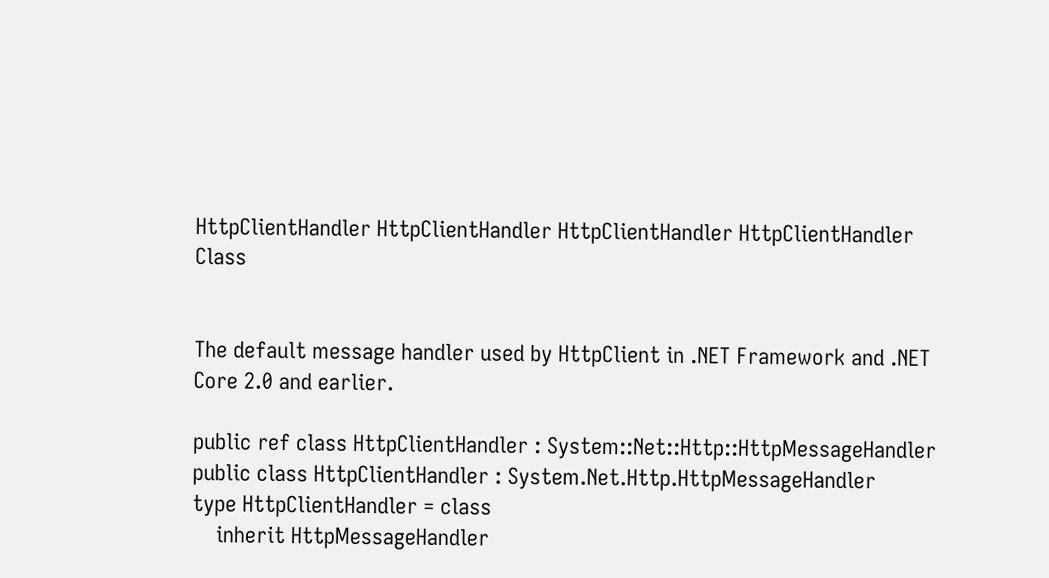HttpClientHandler HttpClientHandler HttpClientHandler HttpClientHandler Class


The default message handler used by HttpClient in .NET Framework and .NET Core 2.0 and earlier.

public ref class HttpClientHandler : System::Net::Http::HttpMessageHandler
public class HttpClientHandler : System.Net.Http.HttpMessageHandler
type HttpClientHandler = class
    inherit HttpMessageHandler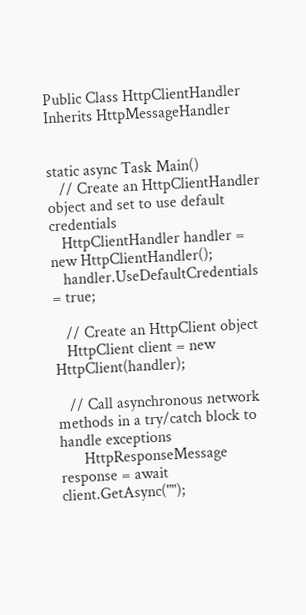Public Class HttpClientHandler
Inherits HttpMessageHandler


static async Task Main()
   // Create an HttpClientHandler object and set to use default credentials
   HttpClientHandler handler = new HttpClientHandler();
   handler.UseDefaultCredentials = true;

   // Create an HttpClient object
   HttpClient client = new HttpClient(handler);

   // Call asynchronous network methods in a try/catch block to handle exceptions
      HttpResponseMessage response = await client.GetAsync("");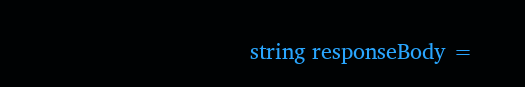string responseBody =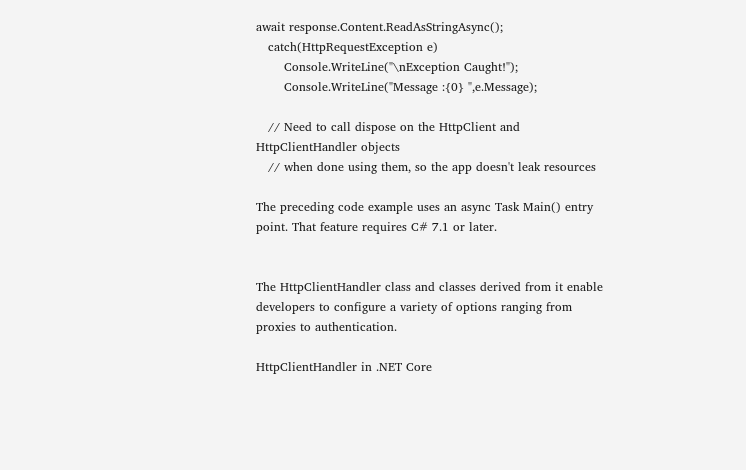await response.Content.ReadAsStringAsync();
   catch(HttpRequestException e)
       Console.WriteLine("\nException Caught!");
       Console.WriteLine("Message :{0} ",e.Message);

   // Need to call dispose on the HttpClient and HttpClientHandler objects
   // when done using them, so the app doesn't leak resources

The preceding code example uses an async Task Main() entry point. That feature requires C# 7.1 or later.


The HttpClientHandler class and classes derived from it enable developers to configure a variety of options ranging from proxies to authentication.

HttpClientHandler in .NET Core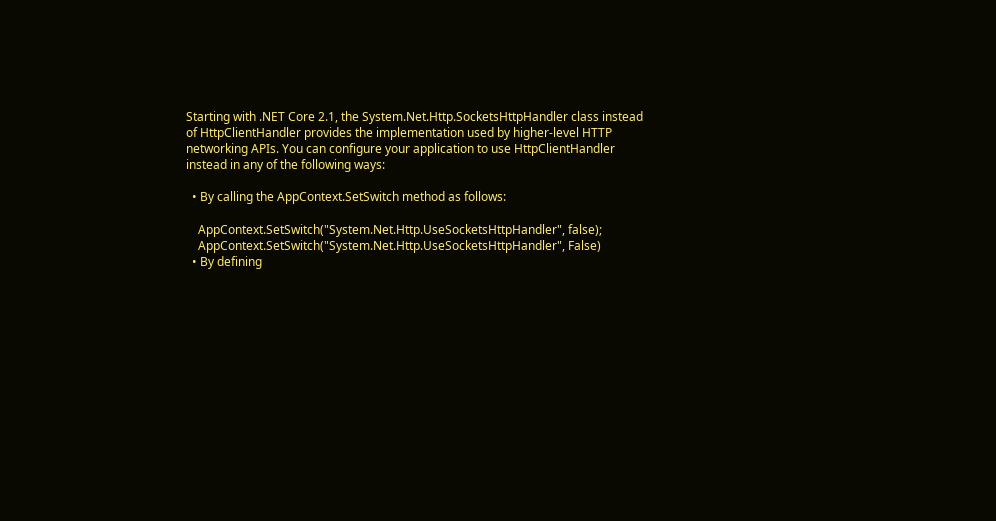Starting with .NET Core 2.1, the System.Net.Http.SocketsHttpHandler class instead of HttpClientHandler provides the implementation used by higher-level HTTP networking APIs. You can configure your application to use HttpClientHandler instead in any of the following ways:

  • By calling the AppContext.SetSwitch method as follows:

    AppContext.SetSwitch("System.Net.Http.UseSocketsHttpHandler", false);
    AppContext.SetSwitch("System.Net.Http.UseSocketsHttpHandler", False)
  • By defining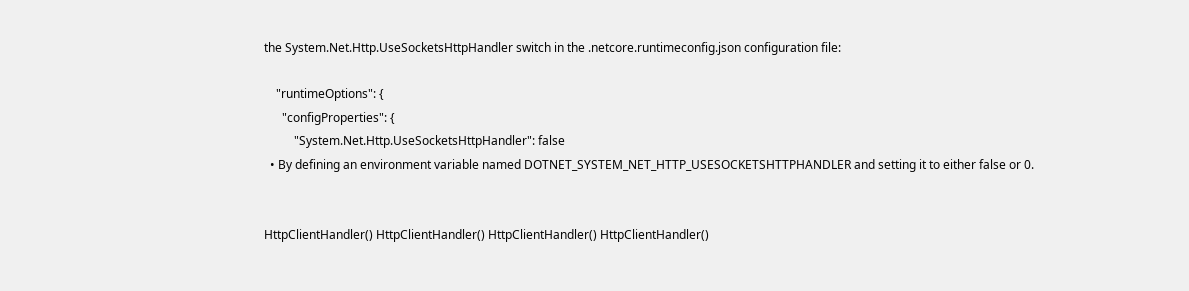the System.Net.Http.UseSocketsHttpHandler switch in the .netcore.runtimeconfig.json configuration file:

    "runtimeOptions": {
      "configProperties": {
          "System.Net.Http.UseSocketsHttpHandler": false
  • By defining an environment variable named DOTNET_SYSTEM_NET_HTTP_USESOCKETSHTTPHANDLER and setting it to either false or 0.


HttpClientHandler() HttpClientHandler() HttpClientHandler() HttpClientHandler()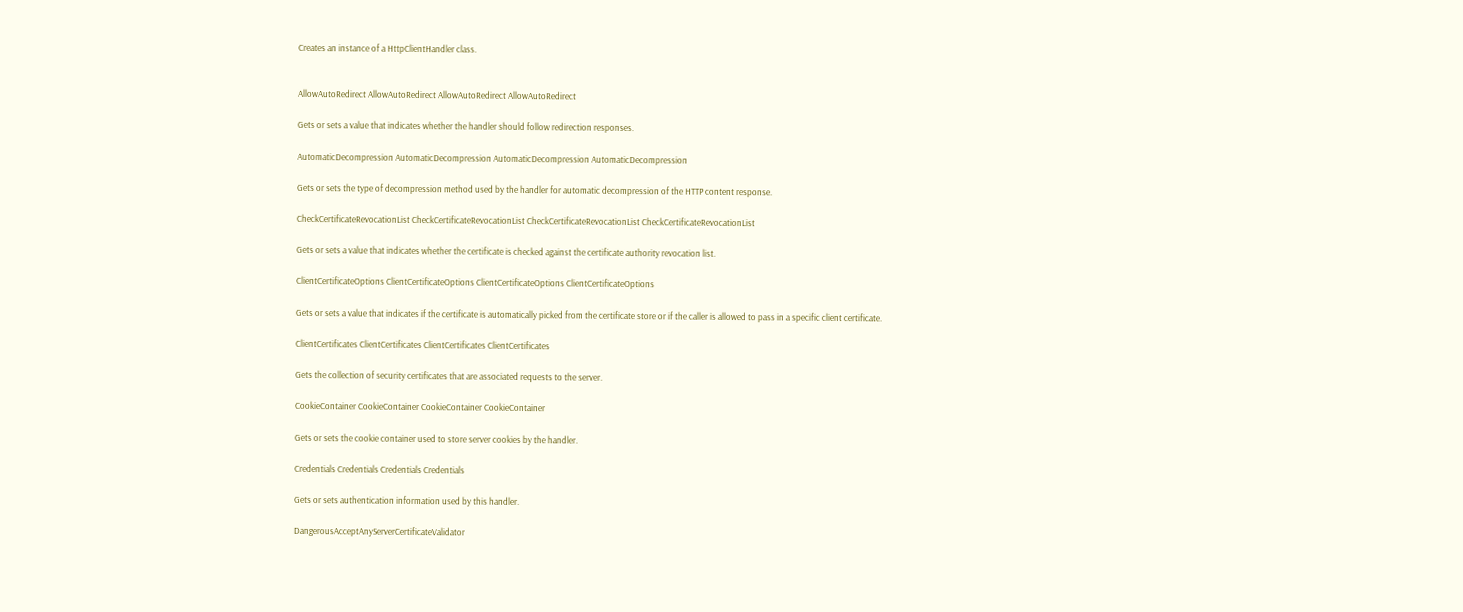Creates an instance of a HttpClientHandler class.


AllowAutoRedirect AllowAutoRedirect AllowAutoRedirect AllowAutoRedirect

Gets or sets a value that indicates whether the handler should follow redirection responses.

AutomaticDecompression AutomaticDecompression AutomaticDecompression AutomaticDecompression

Gets or sets the type of decompression method used by the handler for automatic decompression of the HTTP content response.

CheckCertificateRevocationList CheckCertificateRevocationList CheckCertificateRevocationList CheckCertificateRevocationList

Gets or sets a value that indicates whether the certificate is checked against the certificate authority revocation list.

ClientCertificateOptions ClientCertificateOptions ClientCertificateOptions ClientCertificateOptions

Gets or sets a value that indicates if the certificate is automatically picked from the certificate store or if the caller is allowed to pass in a specific client certificate.

ClientCertificates ClientCertificates ClientCertificates ClientCertificates

Gets the collection of security certificates that are associated requests to the server.

CookieContainer CookieContainer CookieContainer CookieContainer

Gets or sets the cookie container used to store server cookies by the handler.

Credentials Credentials Credentials Credentials

Gets or sets authentication information used by this handler.

DangerousAcceptAnyServerCertificateValidator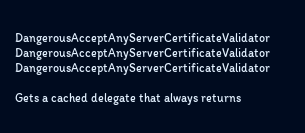DangerousAcceptAnyServerCertificateValidator DangerousAcceptAnyServerCertificateValidator DangerousAcceptAnyServerCertificateValidator

Gets a cached delegate that always returns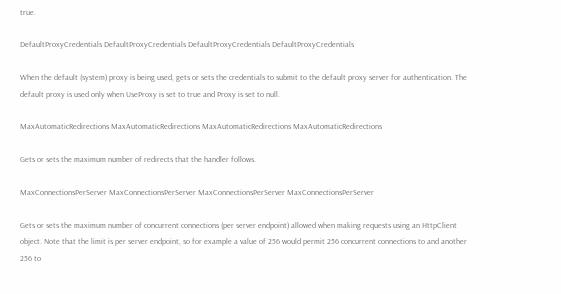true.

DefaultProxyCredentials DefaultProxyCredentials DefaultProxyCredentials DefaultProxyCredentials

When the default (system) proxy is being used, gets or sets the credentials to submit to the default proxy server for authentication. The default proxy is used only when UseProxy is set to true and Proxy is set to null.

MaxAutomaticRedirections MaxAutomaticRedirections MaxAutomaticRedirections MaxAutomaticRedirections

Gets or sets the maximum number of redirects that the handler follows.

MaxConnectionsPerServer MaxConnectionsPerServer MaxConnectionsPerServer MaxConnectionsPerServer

Gets or sets the maximum number of concurrent connections (per server endpoint) allowed when making requests using an HttpClient object. Note that the limit is per server endpoint, so for example a value of 256 would permit 256 concurrent connections to and another 256 to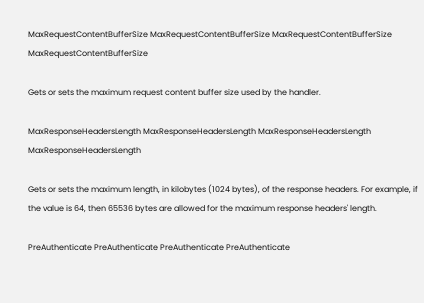MaxRequestContentBufferSize MaxRequestContentBufferSize MaxRequestContentBufferSize MaxRequestContentBufferSize

Gets or sets the maximum request content buffer size used by the handler.

MaxResponseHeadersLength MaxResponseHeadersLength MaxResponseHeadersLength MaxResponseHeadersLength

Gets or sets the maximum length, in kilobytes (1024 bytes), of the response headers. For example, if the value is 64, then 65536 bytes are allowed for the maximum response headers' length.

PreAuthenticate PreAuthenticate PreAuthenticate PreAuthenticate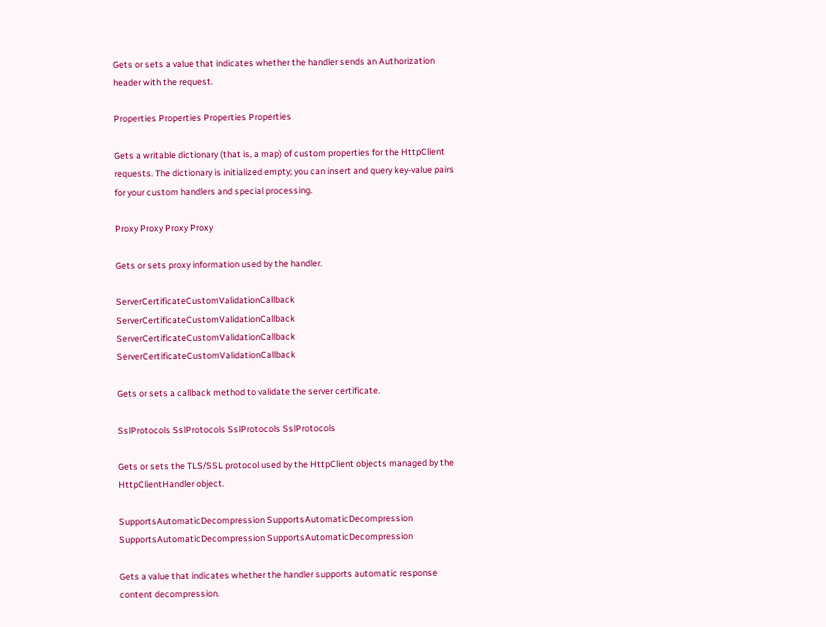Gets or sets a value that indicates whether the handler sends an Authorization header with the request.

Properties Properties Properties Properties

Gets a writable dictionary (that is, a map) of custom properties for the HttpClient requests. The dictionary is initialized empty; you can insert and query key-value pairs for your custom handlers and special processing.

Proxy Proxy Proxy Proxy

Gets or sets proxy information used by the handler.

ServerCertificateCustomValidationCallback ServerCertificateCustomValidationCallback ServerCertificateCustomValidationCallback ServerCertificateCustomValidationCallback

Gets or sets a callback method to validate the server certificate.

SslProtocols SslProtocols SslProtocols SslProtocols

Gets or sets the TLS/SSL protocol used by the HttpClient objects managed by the HttpClientHandler object.

SupportsAutomaticDecompression SupportsAutomaticDecompression SupportsAutomaticDecompression SupportsAutomaticDecompression

Gets a value that indicates whether the handler supports automatic response content decompression.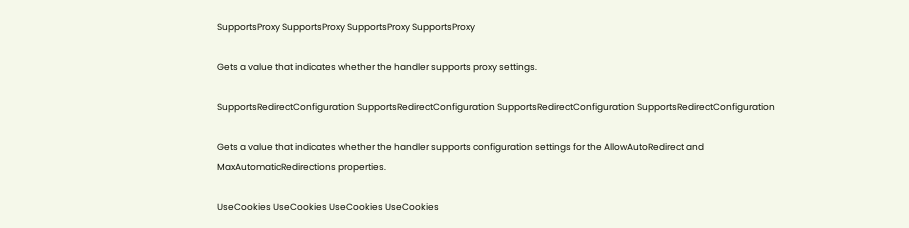SupportsProxy SupportsProxy SupportsProxy SupportsProxy

Gets a value that indicates whether the handler supports proxy settings.

SupportsRedirectConfiguration SupportsRedirectConfiguration SupportsRedirectConfiguration SupportsRedirectConfiguration

Gets a value that indicates whether the handler supports configuration settings for the AllowAutoRedirect and MaxAutomaticRedirections properties.

UseCookies UseCookies UseCookies UseCookies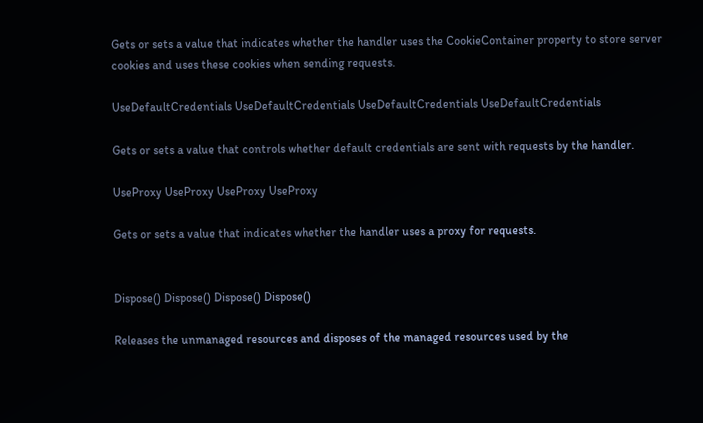Gets or sets a value that indicates whether the handler uses the CookieContainer property to store server cookies and uses these cookies when sending requests.

UseDefaultCredentials UseDefaultCredentials UseDefaultCredentials UseDefaultCredentials

Gets or sets a value that controls whether default credentials are sent with requests by the handler.

UseProxy UseProxy UseProxy UseProxy

Gets or sets a value that indicates whether the handler uses a proxy for requests.


Dispose() Dispose() Dispose() Dispose()

Releases the unmanaged resources and disposes of the managed resources used by the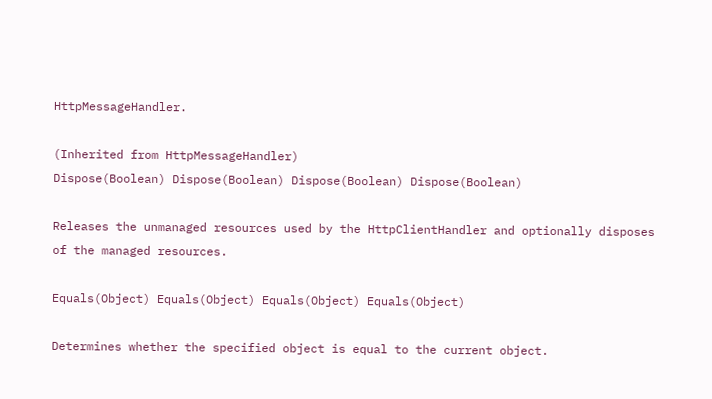HttpMessageHandler.

(Inherited from HttpMessageHandler)
Dispose(Boolean) Dispose(Boolean) Dispose(Boolean) Dispose(Boolean)

Releases the unmanaged resources used by the HttpClientHandler and optionally disposes of the managed resources.

Equals(Object) Equals(Object) Equals(Object) Equals(Object)

Determines whether the specified object is equal to the current object.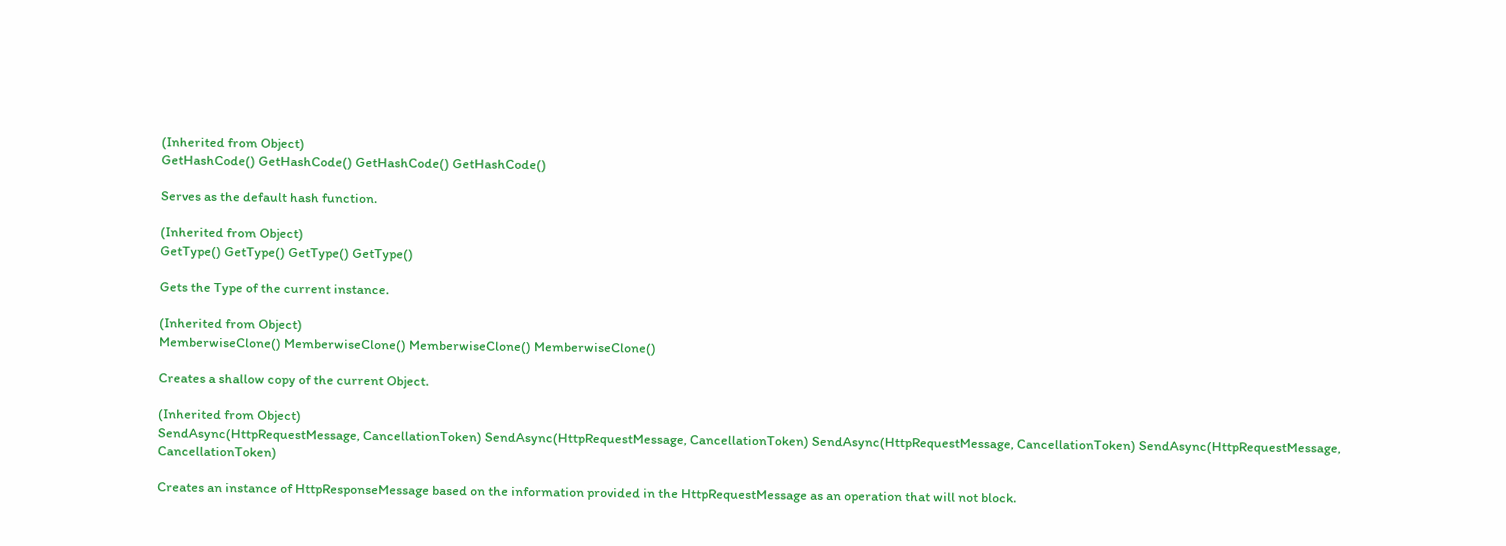(Inherited from Object)
GetHashCode() GetHashCode() GetHashCode() GetHashCode()

Serves as the default hash function.

(Inherited from Object)
GetType() GetType() GetType() GetType()

Gets the Type of the current instance.

(Inherited from Object)
MemberwiseClone() MemberwiseClone() MemberwiseClone() MemberwiseClone()

Creates a shallow copy of the current Object.

(Inherited from Object)
SendAsync(HttpRequestMessage, CancellationToken) SendAsync(HttpRequestMessage, CancellationToken) SendAsync(HttpRequestMessage, CancellationToken) SendAsync(HttpRequestMessage, CancellationToken)

Creates an instance of HttpResponseMessage based on the information provided in the HttpRequestMessage as an operation that will not block.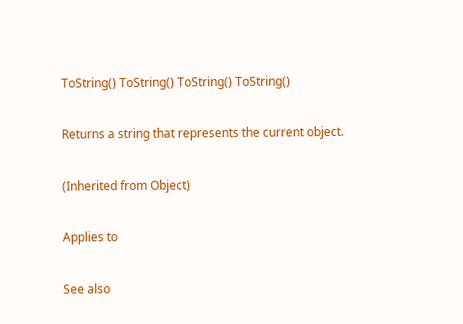ToString() ToString() ToString() ToString()

Returns a string that represents the current object.

(Inherited from Object)

Applies to

See also